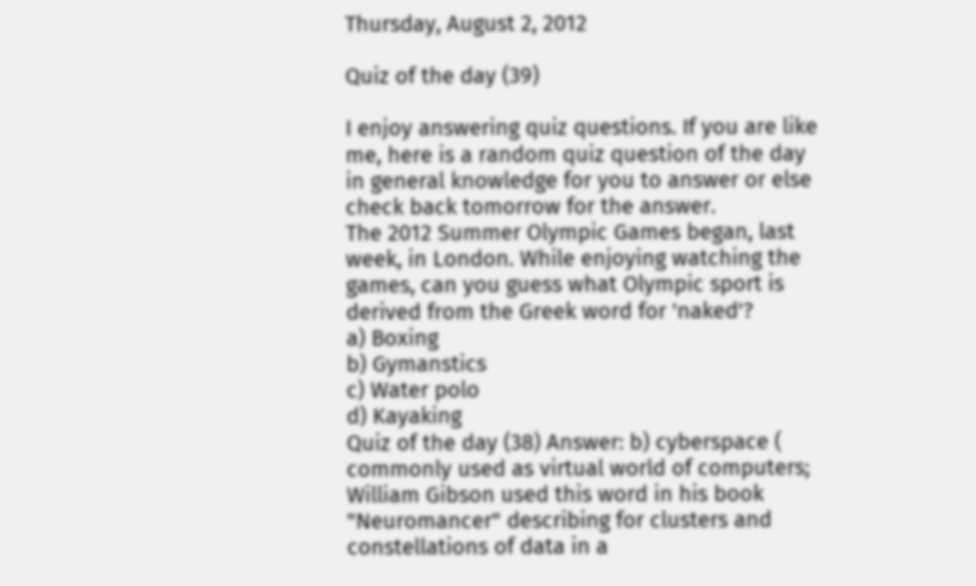Thursday, August 2, 2012

Quiz of the day (39)

I enjoy answering quiz questions. If you are like me, here is a random quiz question of the day in general knowledge for you to answer or else check back tomorrow for the answer.
The 2012 Summer Olympic Games began, last week, in London. While enjoying watching the games, can you guess what Olympic sport is derived from the Greek word for 'naked'?
a) Boxing
b) Gymanstics
c) Water polo
d) Kayaking
Quiz of the day (38) Answer: b) cyberspace ( commonly used as virtual world of computers; William Gibson used this word in his book "Neuromancer" describing for clusters and constellations of data in a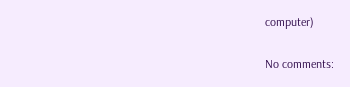computer)

No comments: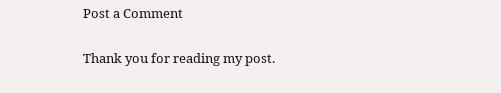Post a Comment

Thank you for reading my post.